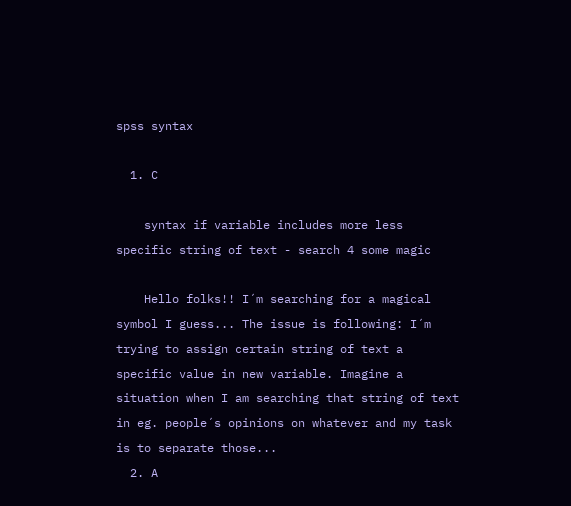spss syntax

  1. C

    syntax if variable includes more less specific string of text - search 4 some magic

    Hello folks!! I´m searching for a magical symbol I guess... The issue is following: I´m trying to assign certain string of text a specific value in new variable. Imagine a situation when I am searching that string of text in eg. people´s opinions on whatever and my task is to separate those...
  2. A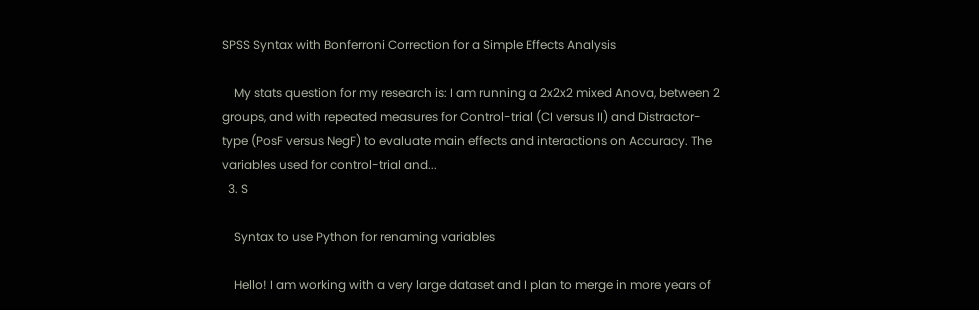SPSS Syntax with Bonferroni Correction for a Simple Effects Analysis

    My stats question for my research is: I am running a 2x2x2 mixed Anova, between 2 groups, and with repeated measures for Control-trial (CI versus II) and Distractor-type (PosF versus NegF) to evaluate main effects and interactions on Accuracy. The variables used for control-trial and...
  3. S

    Syntax to use Python for renaming variables

    Hello! I am working with a very large dataset and I plan to merge in more years of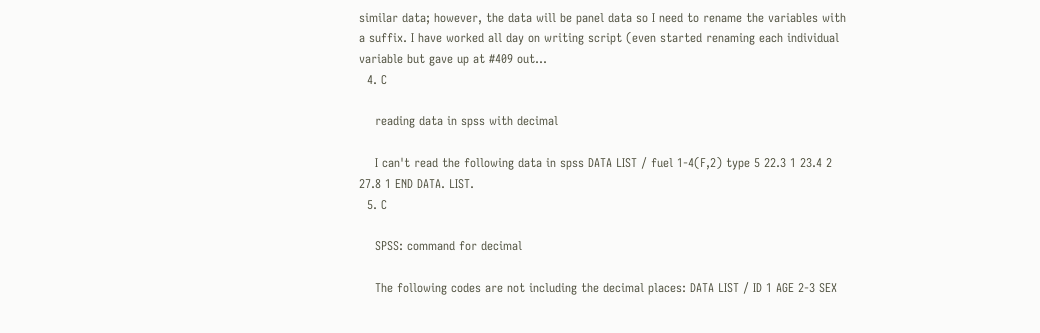similar data; however, the data will be panel data so I need to rename the variables with a suffix. I have worked all day on writing script (even started renaming each individual variable but gave up at #409 out...
  4. C

    reading data in spss with decimal

    I can't read the following data in spss DATA LIST / fuel 1-4(F,2) type 5 22.3 1 23.4 2 27.8 1 END DATA. LIST.
  5. C

    SPSS: command for decimal

    The following codes are not including the decimal places: DATA LIST / ID 1 AGE 2-3 SEX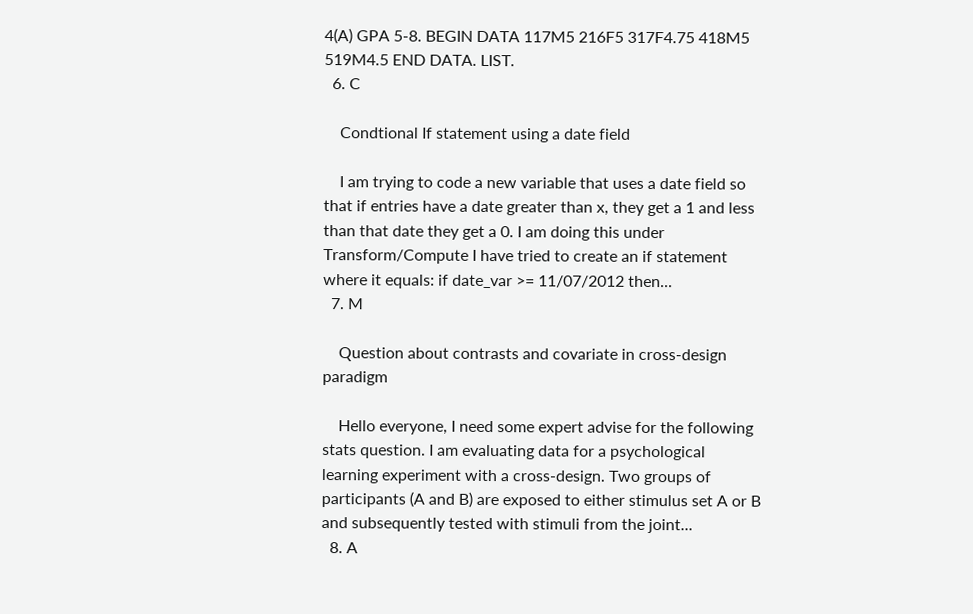4(A) GPA 5-8. BEGIN DATA 117M5 216F5 317F4.75 418M5 519M4.5 END DATA. LIST.
  6. C

    Condtional If statement using a date field

    I am trying to code a new variable that uses a date field so that if entries have a date greater than x, they get a 1 and less than that date they get a 0. I am doing this under Transform/Compute I have tried to create an if statement where it equals: if date_var >= 11/07/2012 then...
  7. M

    Question about contrasts and covariate in cross-design paradigm

    Hello everyone, I need some expert advise for the following stats question. I am evaluating data for a psychological learning experiment with a cross-design. Two groups of participants (A and B) are exposed to either stimulus set A or B and subsequently tested with stimuli from the joint...
  8. A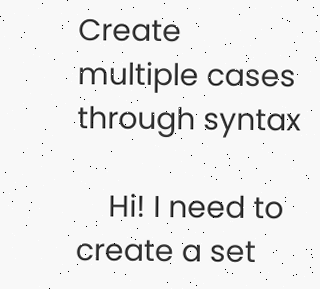Create multiple cases through syntax

    Hi! I need to create a set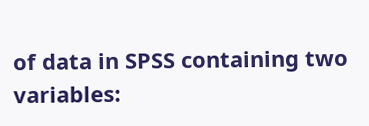of data in SPSS containing two variables: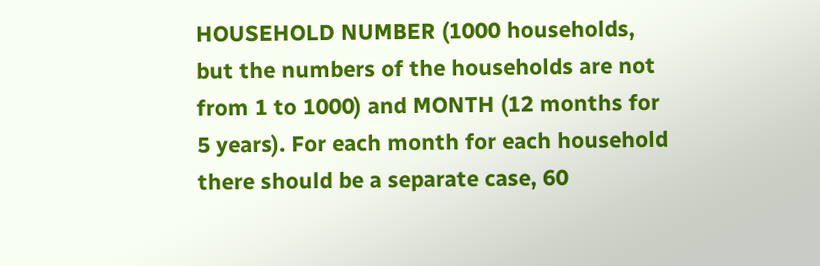HOUSEHOLD NUMBER (1000 households, but the numbers of the households are not from 1 to 1000) and MONTH (12 months for 5 years). For each month for each household there should be a separate case, 60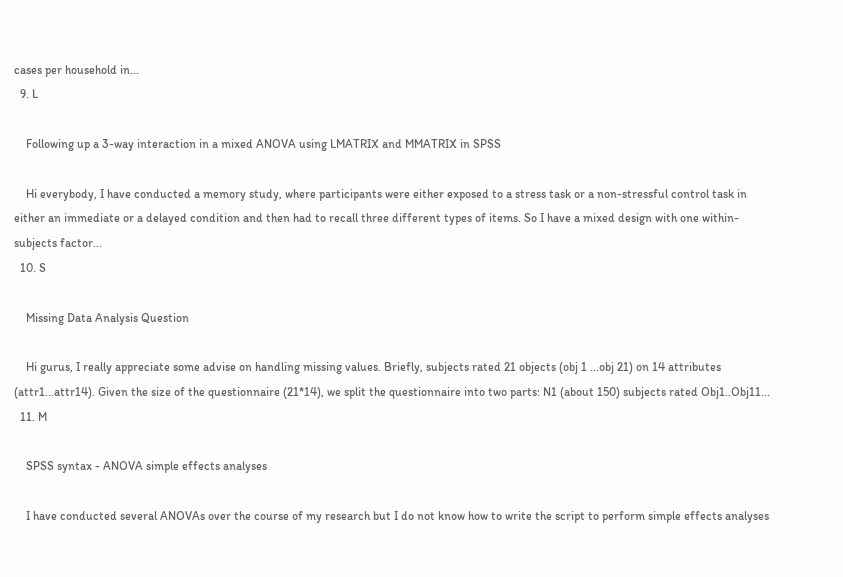cases per household in...
  9. L

    Following up a 3-way interaction in a mixed ANOVA using LMATRIX and MMATRIX in SPSS

    Hi everybody, I have conducted a memory study, where participants were either exposed to a stress task or a non-stressful control task in either an immediate or a delayed condition and then had to recall three different types of items. So I have a mixed design with one within-subjects factor...
  10. S

    Missing Data Analysis Question

    Hi gurus, I really appreciate some advise on handling missing values. Briefly, subjects rated 21 objects (obj 1 ...obj 21) on 14 attributes (attr1...attr14). Given the size of the questionnaire (21*14), we split the questionnaire into two parts: N1 (about 150) subjects rated Obj1..Obj11...
  11. M

    SPSS syntax - ANOVA simple effects analyses

    I have conducted several ANOVAs over the course of my research but I do not know how to write the script to perform simple effects analyses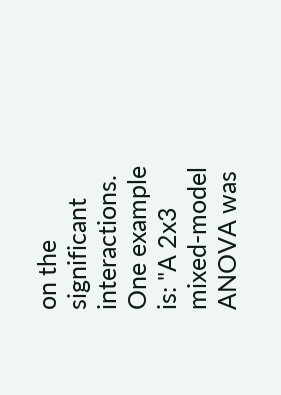on the significant interactions. One example is: "A 2x3 mixed-model ANOVA was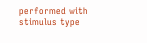performed with stimulus type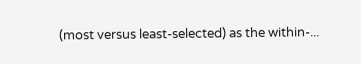(most versus least-selected) as the within-...